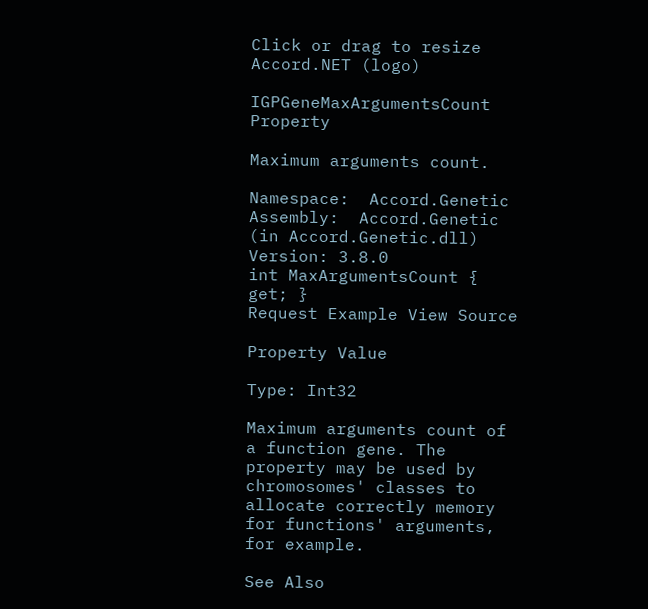Click or drag to resize
Accord.NET (logo)

IGPGeneMaxArgumentsCount Property

Maximum arguments count.

Namespace:  Accord.Genetic
Assembly:  Accord.Genetic (in Accord.Genetic.dll) Version: 3.8.0
int MaxArgumentsCount { get; }
Request Example View Source

Property Value

Type: Int32

Maximum arguments count of a function gene. The property may be used by chromosomes' classes to allocate correctly memory for functions' arguments, for example.

See Also